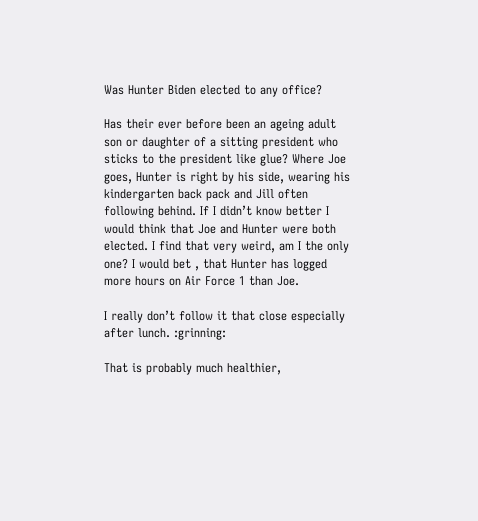Was Hunter Biden elected to any office?

Has their ever before been an ageing adult son or daughter of a sitting president who sticks to the president like glue? Where Joe goes, Hunter is right by his side, wearing his kindergarten back pack and Jill often following behind. If I didn’t know better I would think that Joe and Hunter were both elected. I find that very weird, am I the only one? I would bet , that Hunter has logged more hours on Air Force 1 than Joe.

I really don’t follow it that close especially after lunch. :grinning:

That is probably much healthier,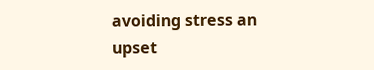avoiding stress an upset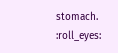stomach. :roll_eyes: